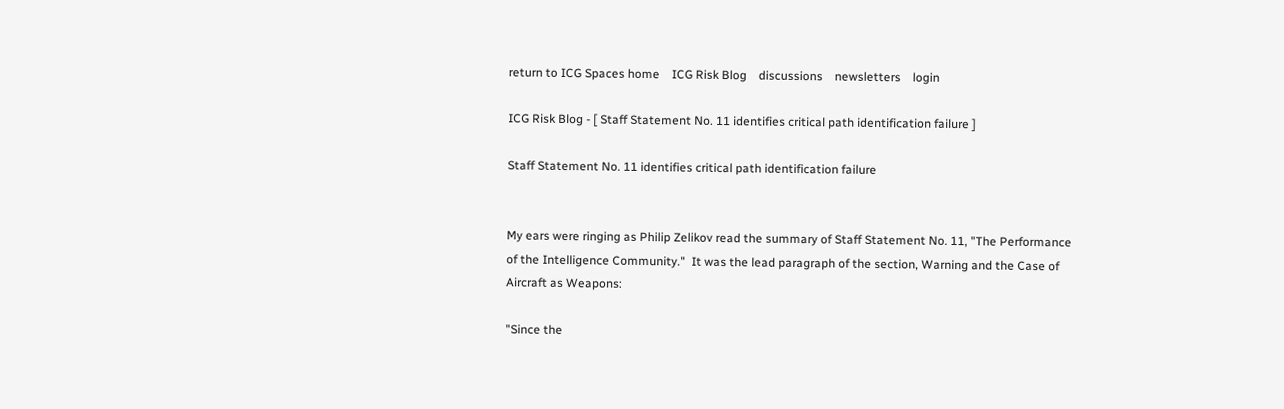return to ICG Spaces home    ICG Risk Blog    discussions    newsletters    login

ICG Risk Blog - [ Staff Statement No. 11 identifies critical path identification failure ]

Staff Statement No. 11 identifies critical path identification failure


My ears were ringing as Philip Zelikov read the summary of Staff Statement No. 11, "The Performance of the Intelligence Community."  It was the lead paragraph of the section, Warning and the Case of Aircraft as Weapons:

"Since the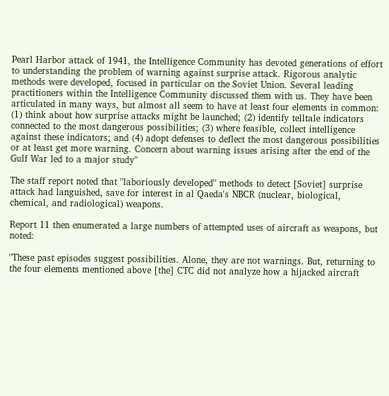Pearl Harbor attack of 1941, the Intelligence Community has devoted generations of effort to understanding the problem of warning against surprise attack. Rigorous analytic methods were developed, focused in particular on the Soviet Union. Several leading practitioners within the Intelligence Community discussed them with us. They have been articulated in many ways, but almost all seem to have at least four elements in common: (1) think about how surprise attacks might be launched; (2) identify telltale indicators connected to the most dangerous possibilities; (3) where feasible, collect intelligence against these indicators; and (4) adopt defenses to deflect the most dangerous possibilities or at least get more warning. Concern about warning issues arising after the end of the Gulf War led to a major study"

The staff report noted that "laboriously developed" methods to detect [Soviet] surprise attack had languished, save for interest in al Qaeda's NBCR (nuclear, biological, chemical, and radiological) weapons.

Report 11 then enumerated a large numbers of attempted uses of aircraft as weapons, but noted:

"These past episodes suggest possibilities. Alone, they are not warnings. But, returning to the four elements mentioned above [the] CTC did not analyze how a hijacked aircraft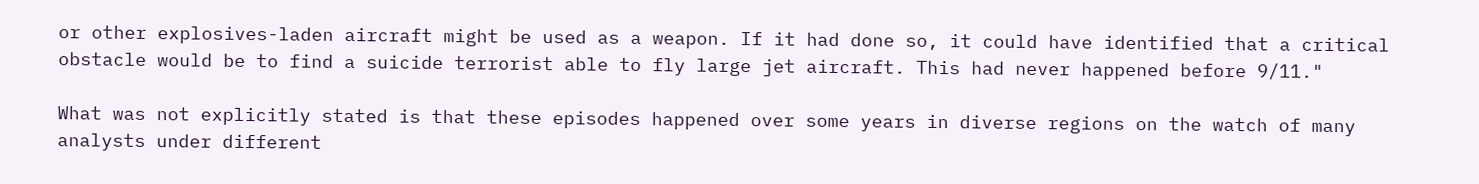or other explosives-laden aircraft might be used as a weapon. If it had done so, it could have identified that a critical obstacle would be to find a suicide terrorist able to fly large jet aircraft. This had never happened before 9/11."

What was not explicitly stated is that these episodes happened over some years in diverse regions on the watch of many analysts under different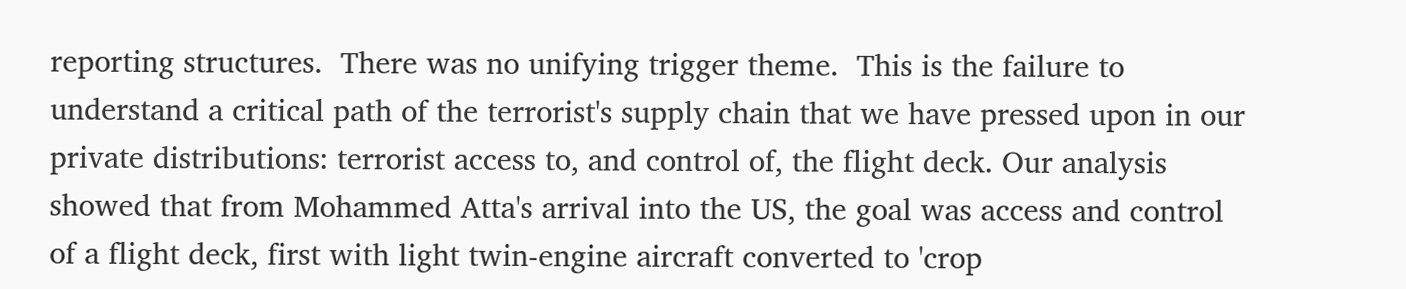reporting structures.  There was no unifying trigger theme.  This is the failure to understand a critical path of the terrorist's supply chain that we have pressed upon in our private distributions: terrorist access to, and control of, the flight deck. Our analysis showed that from Mohammed Atta's arrival into the US, the goal was access and control of a flight deck, first with light twin-engine aircraft converted to 'crop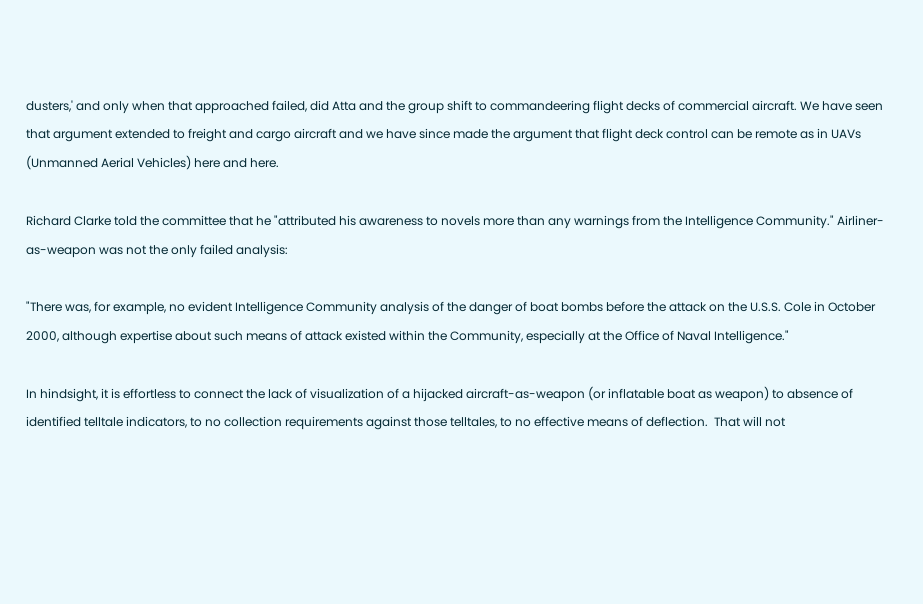dusters,' and only when that approached failed, did Atta and the group shift to commandeering flight decks of commercial aircraft. We have seen that argument extended to freight and cargo aircraft and we have since made the argument that flight deck control can be remote as in UAVs (Unmanned Aerial Vehicles) here and here.

Richard Clarke told the committee that he "attributed his awareness to novels more than any warnings from the Intelligence Community." Airliner-as-weapon was not the only failed analysis:

"There was, for example, no evident Intelligence Community analysis of the danger of boat bombs before the attack on the U.S.S. Cole in October 2000, although expertise about such means of attack existed within the Community, especially at the Office of Naval Intelligence."

In hindsight, it is effortless to connect the lack of visualization of a hijacked aircraft-as-weapon (or inflatable boat as weapon) to absence of identified telltale indicators, to no collection requirements against those telltales, to no effective means of deflection.  That will not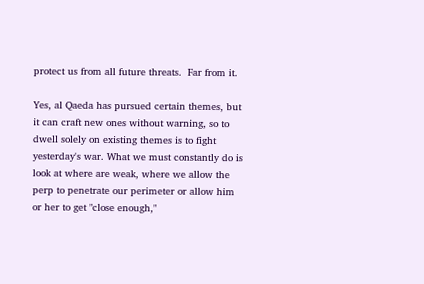protect us from all future threats.  Far from it.

Yes, al Qaeda has pursued certain themes, but it can craft new ones without warning, so to dwell solely on existing themes is to fight yesterday's war. What we must constantly do is look at where are weak, where we allow the perp to penetrate our perimeter or allow him or her to get "close enough,"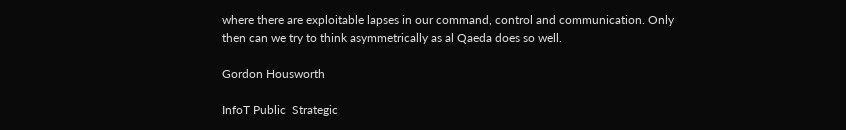where there are exploitable lapses in our command, control and communication. Only then can we try to think asymmetrically as al Qaeda does so well.

Gordon Housworth

InfoT Public  Strategic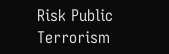Risk Public  Terrorism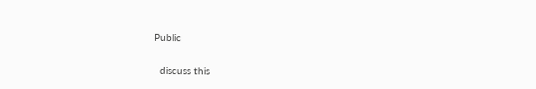Public


  discuss this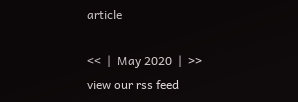article

<<  |  May 2020  |  >>
view our rss feed